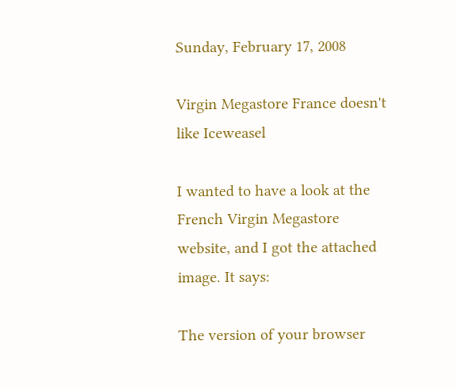Sunday, February 17, 2008

Virgin Megastore France doesn't like Iceweasel

I wanted to have a look at the French Virgin Megastore website, and I got the attached image. It says:

The version of your browser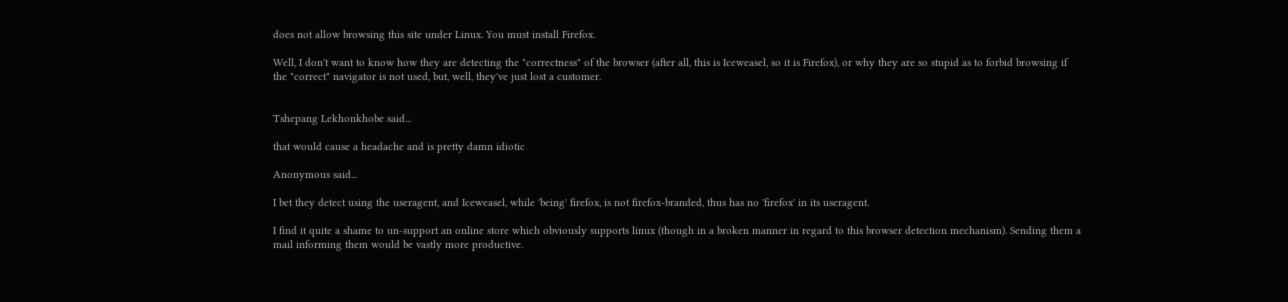does not allow browsing this site under Linux. You must install Firefox.

Well, I don't want to know how they are detecting the "correctness" of the browser (after all, this is Iceweasel, so it is Firefox), or why they are so stupid as to forbid browsing if the "correct" navigator is not used, but, well, they've just lost a customer.


Tshepang Lekhonkhobe said...

that would cause a headache and is pretty damn idiotic

Anonymous said...

I bet they detect using the useragent, and Iceweasel, while 'being' firefox, is not firefox-branded, thus has no 'firefox' in its useragent.

I find it quite a shame to un-support an online store which obviously supports linux (though in a broken manner in regard to this browser detection mechanism). Sending them a mail informing them would be vastly more productive.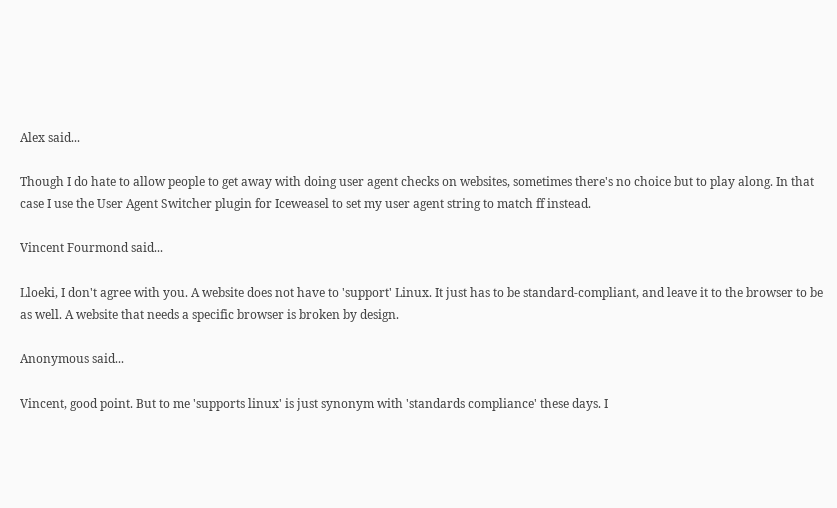Alex said...

Though I do hate to allow people to get away with doing user agent checks on websites, sometimes there's no choice but to play along. In that case I use the User Agent Switcher plugin for Iceweasel to set my user agent string to match ff instead.

Vincent Fourmond said...

Lloeki, I don't agree with you. A website does not have to 'support' Linux. It just has to be standard-compliant, and leave it to the browser to be as well. A website that needs a specific browser is broken by design.

Anonymous said...

Vincent, good point. But to me 'supports linux' is just synonym with 'standards compliance' these days. I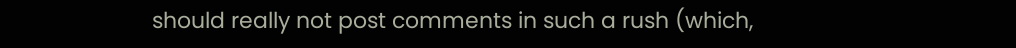should really not post comments in such a rush (which,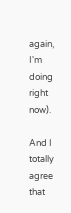again, I'm doing right now).

And I totally agree that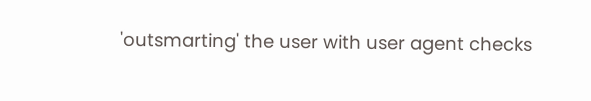'outsmarting' the user with user agent checks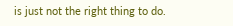is just not the right thing to do.